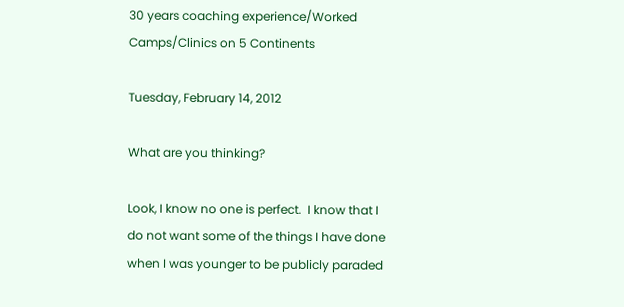30 years coaching experience/Worked Camps/Clinics on 5 Continents

Tuesday, February 14, 2012

What are you thinking?

Look, I know no one is perfect.  I know that I do not want some of the things I have done when I was younger to be publicly paraded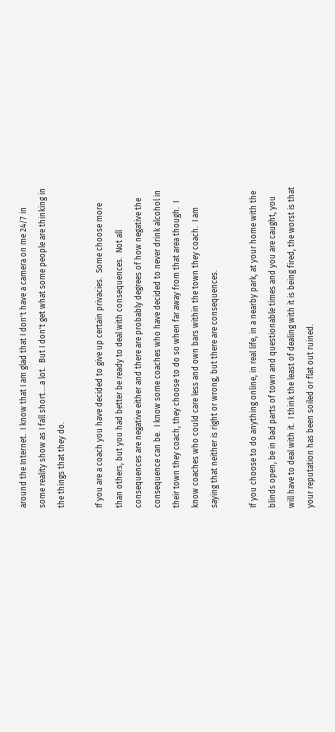around the Internet.  I know that I am glad that I don't have a camera on me 24/7 in some reality show as I fall short....a lot.  But I don't get what some people are thinking in the things that they do.

If you are a coach you have decided to give up certain privacies.  Some choose more than others, but you had better be ready to deal with consequences.  Not all consequences are negative either and there are probably degrees of how negative the consequence can be.  I know some coaches who have decided to never drink alcohol in their town they coach, they choose to do so when far away from that area though.  I know coaches who could care less and own bars within the town they coach.  I am saying that neither is right or wrong, but there are consequences.

If you choose to do anything online, in real life, in a nearby park, at your home with the blinds open, be in bad parts of town and questionable times and you are caught, you will have to deal with it.  I think the least of dealing with it is being fired, the worst is that your reputation has been soiled or flat out ruined.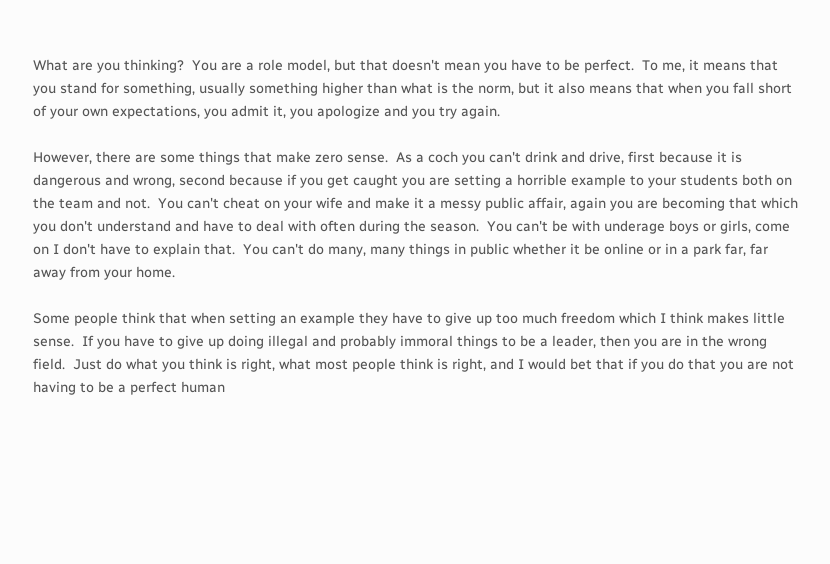What are you thinking?  You are a role model, but that doesn't mean you have to be perfect.  To me, it means that you stand for something, usually something higher than what is the norm, but it also means that when you fall short of your own expectations, you admit it, you apologize and you try again.

However, there are some things that make zero sense.  As a coch you can't drink and drive, first because it is dangerous and wrong, second because if you get caught you are setting a horrible example to your students both on the team and not.  You can't cheat on your wife and make it a messy public affair, again you are becoming that which you don't understand and have to deal with often during the season.  You can't be with underage boys or girls, come on I don't have to explain that.  You can't do many, many things in public whether it be online or in a park far, far away from your home.

Some people think that when setting an example they have to give up too much freedom which I think makes little sense.  If you have to give up doing illegal and probably immoral things to be a leader, then you are in the wrong field.  Just do what you think is right, what most people think is right, and I would bet that if you do that you are not having to be a perfect human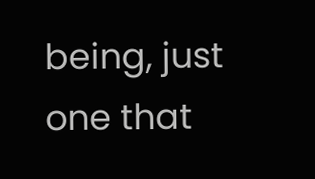being, just one that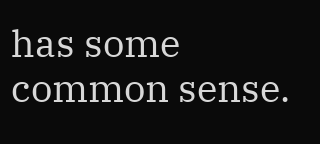has some common sense.